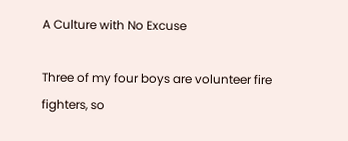A Culture with No Excuse

Three of my four boys are volunteer fire fighters, so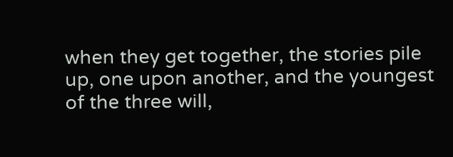when they get together, the stories pile up, one upon another, and the youngest of the three will,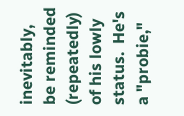inevitably, be reminded (repeatedly) of his lowly status.  He's a "probie,"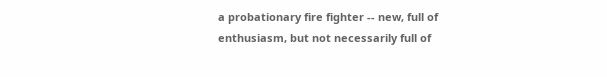a probationary fire fighter -- new, full of enthusiasm, but not necessarily full of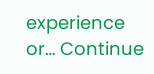experience or… Continue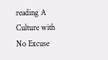reading A Culture with No Excuse